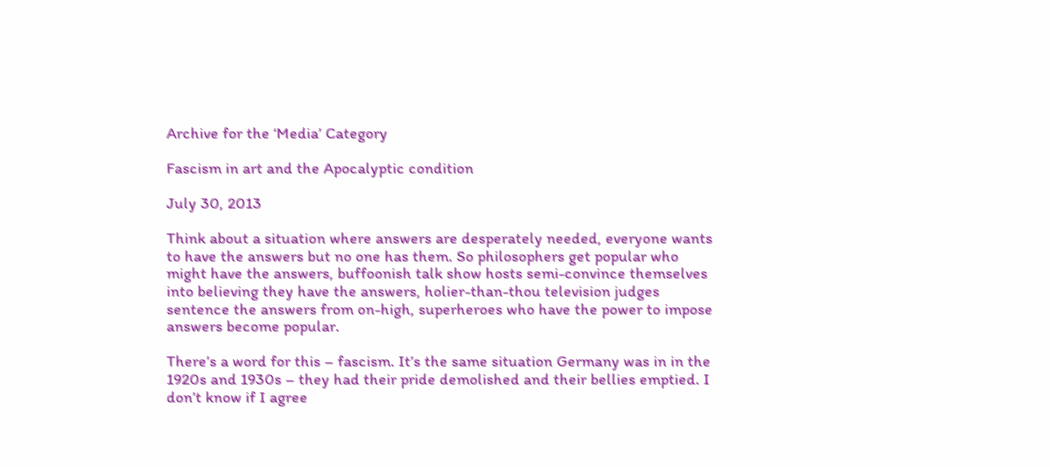Archive for the ‘Media’ Category

Fascism in art and the Apocalyptic condition

July 30, 2013

Think about a situation where answers are desperately needed, everyone wants to have the answers but no one has them. So philosophers get popular who might have the answers, buffoonish talk show hosts semi-convince themselves into believing they have the answers, holier-than-thou television judges sentence the answers from on-high, superheroes who have the power to impose answers become popular.

There’s a word for this – fascism. It’s the same situation Germany was in in the 1920s and 1930s – they had their pride demolished and their bellies emptied. I don’t know if I agree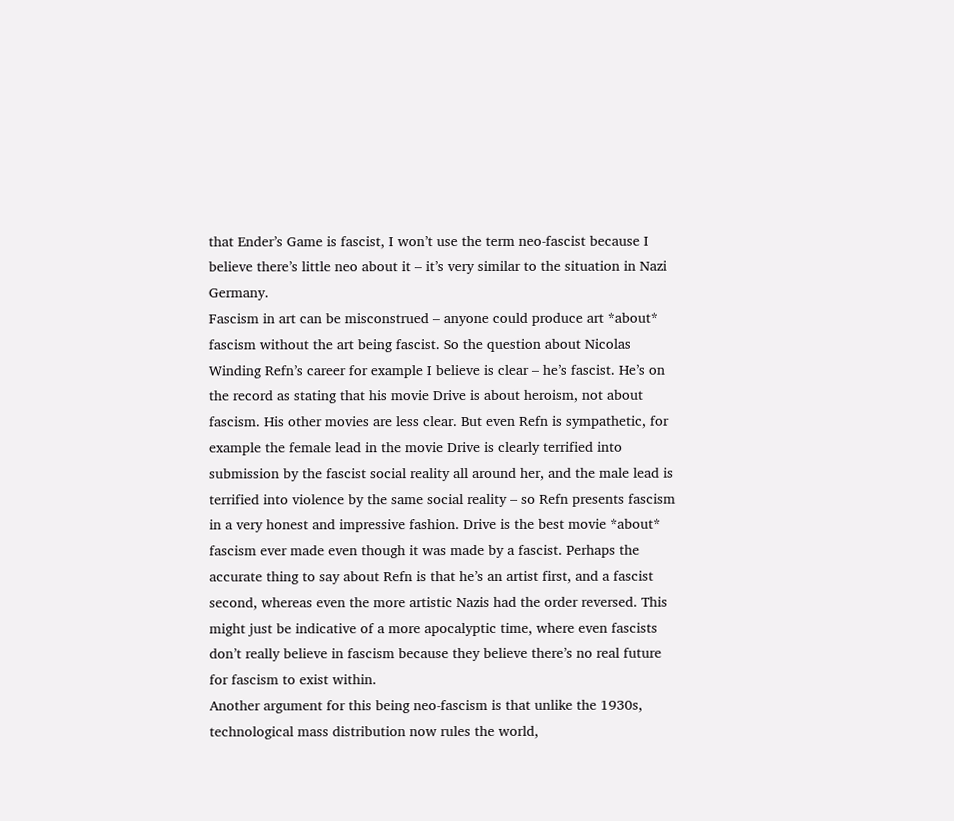that Ender’s Game is fascist, I won’t use the term neo-fascist because I believe there’s little neo about it – it’s very similar to the situation in Nazi Germany.
Fascism in art can be misconstrued – anyone could produce art *about* fascism without the art being fascist. So the question about Nicolas Winding Refn’s career for example I believe is clear – he’s fascist. He’s on the record as stating that his movie Drive is about heroism, not about fascism. His other movies are less clear. But even Refn is sympathetic, for example the female lead in the movie Drive is clearly terrified into submission by the fascist social reality all around her, and the male lead is terrified into violence by the same social reality – so Refn presents fascism in a very honest and impressive fashion. Drive is the best movie *about* fascism ever made even though it was made by a fascist. Perhaps the accurate thing to say about Refn is that he’s an artist first, and a fascist second, whereas even the more artistic Nazis had the order reversed. This might just be indicative of a more apocalyptic time, where even fascists don’t really believe in fascism because they believe there’s no real future for fascism to exist within.
Another argument for this being neo-fascism is that unlike the 1930s, technological mass distribution now rules the world,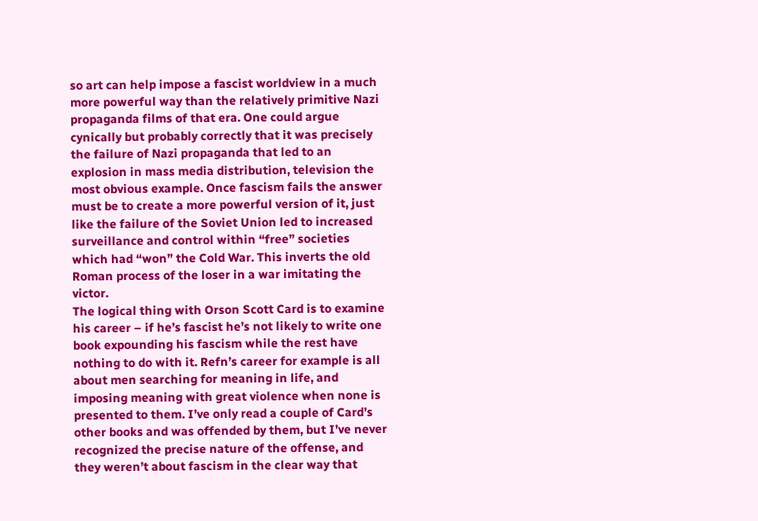so art can help impose a fascist worldview in a much more powerful way than the relatively primitive Nazi propaganda films of that era. One could argue cynically but probably correctly that it was precisely the failure of Nazi propaganda that led to an explosion in mass media distribution, television the most obvious example. Once fascism fails the answer must be to create a more powerful version of it, just like the failure of the Soviet Union led to increased surveillance and control within “free” societies which had “won” the Cold War. This inverts the old Roman process of the loser in a war imitating the victor.
The logical thing with Orson Scott Card is to examine his career – if he’s fascist he’s not likely to write one book expounding his fascism while the rest have nothing to do with it. Refn’s career for example is all about men searching for meaning in life, and imposing meaning with great violence when none is presented to them. I’ve only read a couple of Card’s other books and was offended by them, but I’ve never recognized the precise nature of the offense, and they weren’t about fascism in the clear way that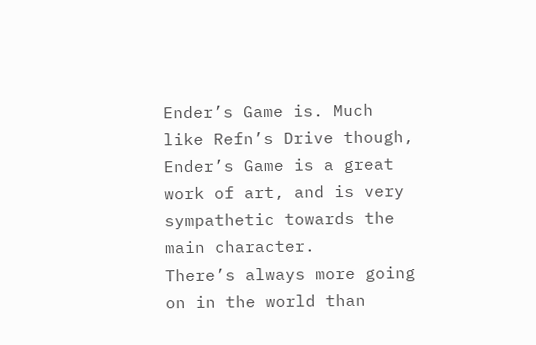Ender’s Game is. Much like Refn’s Drive though, Ender’s Game is a great work of art, and is very sympathetic towards the main character.
There’s always more going on in the world than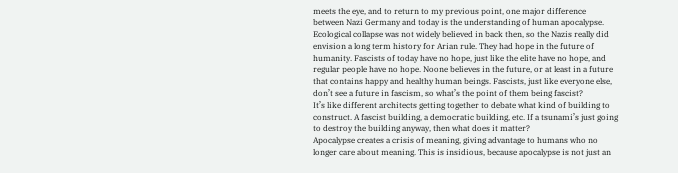meets the eye, and to return to my previous point, one major difference between Nazi Germany and today is the understanding of human apocalypse. Ecological collapse was not widely believed in back then, so the Nazis really did envision a long term history for Arian rule. They had hope in the future of humanity. Fascists of today have no hope, just like the elite have no hope, and regular people have no hope. Noone believes in the future, or at least in a future that contains happy and healthy human beings. Fascists, just like everyone else, don’t see a future in fascism, so what’s the point of them being fascist?
It’s like different architects getting together to debate what kind of building to construct. A fascist building, a democratic building, etc. If a tsunami’s just going to destroy the building anyway, then what does it matter?
Apocalypse creates a crisis of meaning, giving advantage to humans who no longer care about meaning. This is insidious, because apocalypse is not just an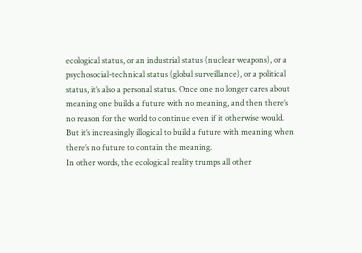ecological status, or an industrial status (nuclear weapons), or a psychosocial-technical status (global surveillance), or a political status, it’s also a personal status. Once one no longer cares about meaning one builds a future with no meaning, and then there’s no reason for the world to continue even if it otherwise would. But it’s increasingly illogical to build a future with meaning when there’s no future to contain the meaning.
In other words, the ecological reality trumps all other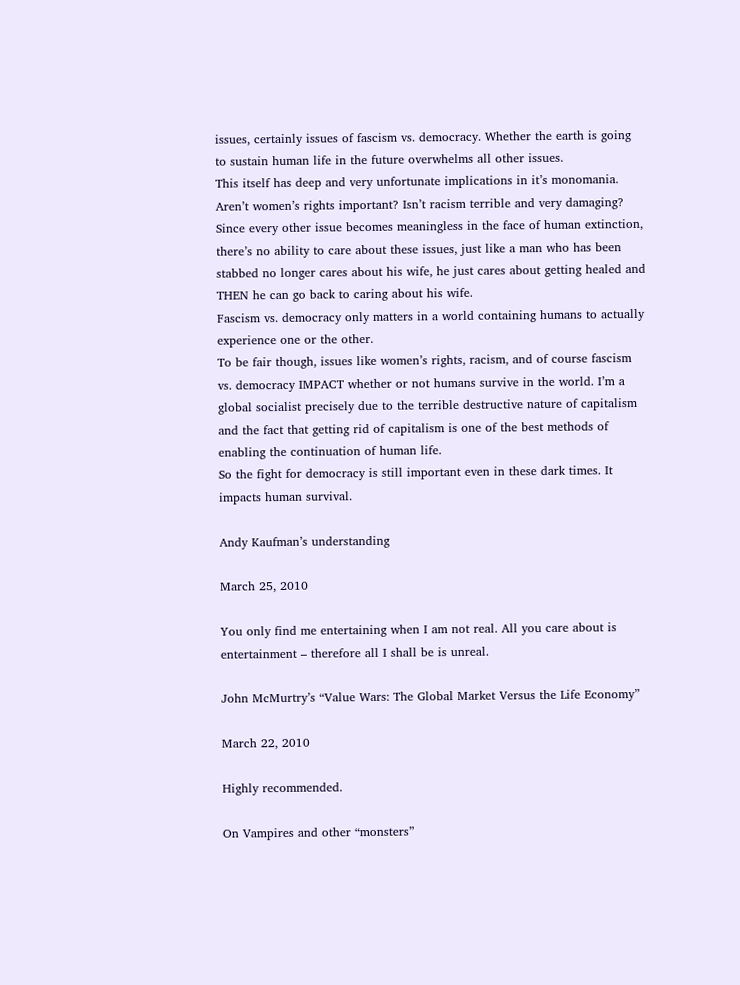issues, certainly issues of fascism vs. democracy. Whether the earth is going to sustain human life in the future overwhelms all other issues.
This itself has deep and very unfortunate implications in it’s monomania. Aren’t women’s rights important? Isn’t racism terrible and very damaging? Since every other issue becomes meaningless in the face of human extinction, there’s no ability to care about these issues, just like a man who has been stabbed no longer cares about his wife, he just cares about getting healed and THEN he can go back to caring about his wife.
Fascism vs. democracy only matters in a world containing humans to actually experience one or the other.
To be fair though, issues like women’s rights, racism, and of course fascism vs. democracy IMPACT whether or not humans survive in the world. I’m a global socialist precisely due to the terrible destructive nature of capitalism and the fact that getting rid of capitalism is one of the best methods of enabling the continuation of human life.
So the fight for democracy is still important even in these dark times. It impacts human survival.

Andy Kaufman’s understanding

March 25, 2010

You only find me entertaining when I am not real. All you care about is entertainment – therefore all I shall be is unreal.

John McMurtry’s “Value Wars: The Global Market Versus the Life Economy”

March 22, 2010

Highly recommended.

On Vampires and other “monsters”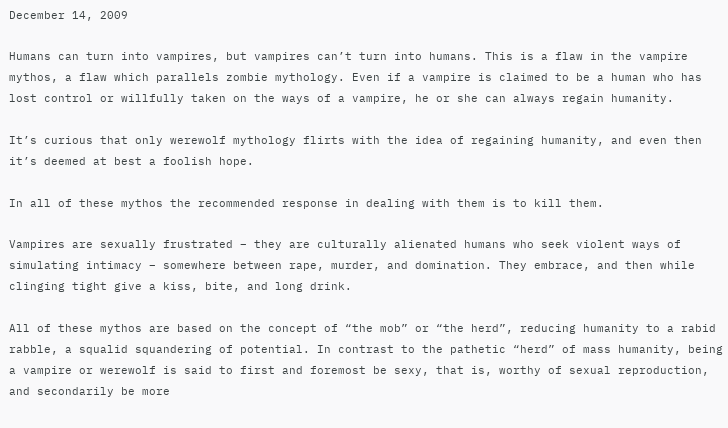December 14, 2009

Humans can turn into vampires, but vampires can’t turn into humans. This is a flaw in the vampire mythos, a flaw which parallels zombie mythology. Even if a vampire is claimed to be a human who has lost control or willfully taken on the ways of a vampire, he or she can always regain humanity.

It’s curious that only werewolf mythology flirts with the idea of regaining humanity, and even then it’s deemed at best a foolish hope.

In all of these mythos the recommended response in dealing with them is to kill them.

Vampires are sexually frustrated – they are culturally alienated humans who seek violent ways of simulating intimacy – somewhere between rape, murder, and domination. They embrace, and then while clinging tight give a kiss, bite, and long drink.

All of these mythos are based on the concept of “the mob” or “the herd”, reducing humanity to a rabid rabble, a squalid squandering of potential. In contrast to the pathetic “herd” of mass humanity, being a vampire or werewolf is said to first and foremost be sexy, that is, worthy of sexual reproduction, and secondarily be more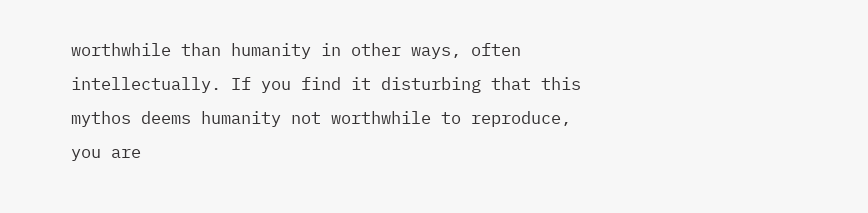worthwhile than humanity in other ways, often intellectually. If you find it disturbing that this mythos deems humanity not worthwhile to reproduce, you are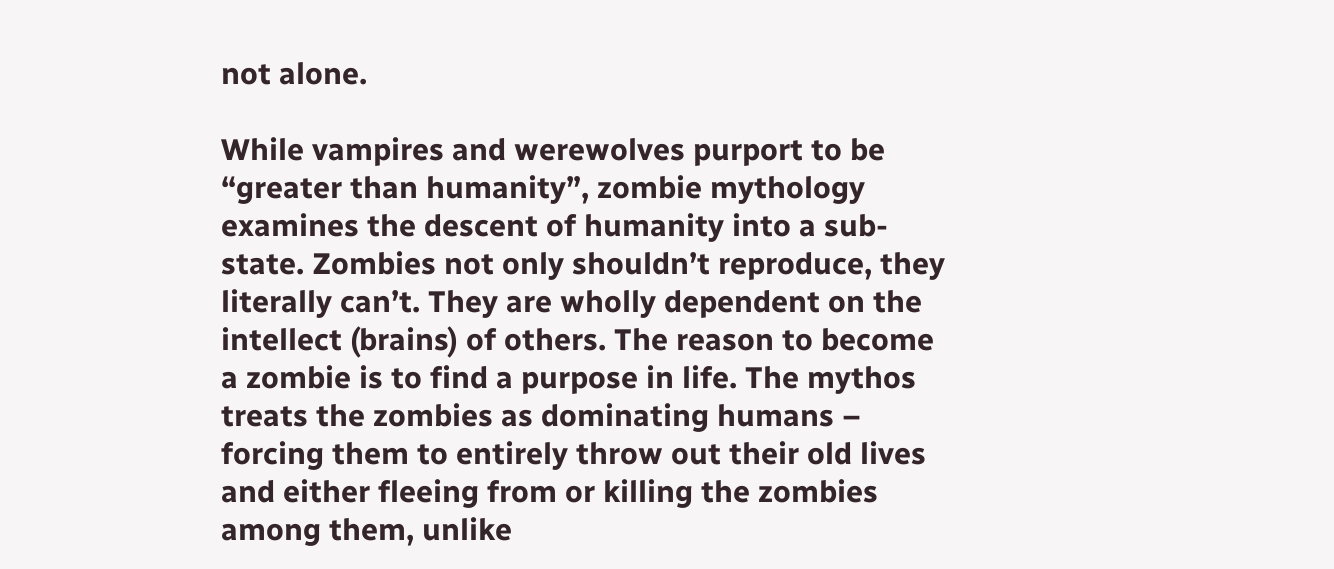not alone.

While vampires and werewolves purport to be “greater than humanity”, zombie mythology examines the descent of humanity into a sub-state. Zombies not only shouldn’t reproduce, they literally can’t. They are wholly dependent on the intellect (brains) of others. The reason to become a zombie is to find a purpose in life. The mythos treats the zombies as dominating humans – forcing them to entirely throw out their old lives and either fleeing from or killing the zombies among them, unlike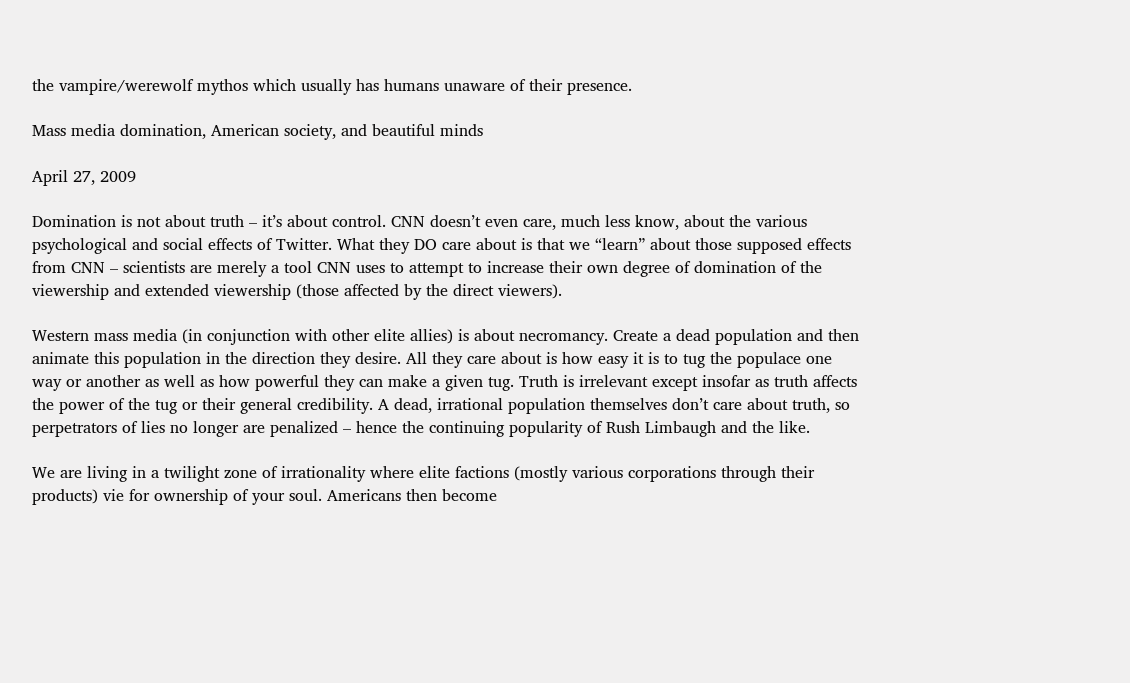the vampire/werewolf mythos which usually has humans unaware of their presence.

Mass media domination, American society, and beautiful minds

April 27, 2009

Domination is not about truth – it’s about control. CNN doesn’t even care, much less know, about the various psychological and social effects of Twitter. What they DO care about is that we “learn” about those supposed effects from CNN – scientists are merely a tool CNN uses to attempt to increase their own degree of domination of the viewership and extended viewership (those affected by the direct viewers).

Western mass media (in conjunction with other elite allies) is about necromancy. Create a dead population and then animate this population in the direction they desire. All they care about is how easy it is to tug the populace one way or another as well as how powerful they can make a given tug. Truth is irrelevant except insofar as truth affects the power of the tug or their general credibility. A dead, irrational population themselves don’t care about truth, so perpetrators of lies no longer are penalized – hence the continuing popularity of Rush Limbaugh and the like.

We are living in a twilight zone of irrationality where elite factions (mostly various corporations through their products) vie for ownership of your soul. Americans then become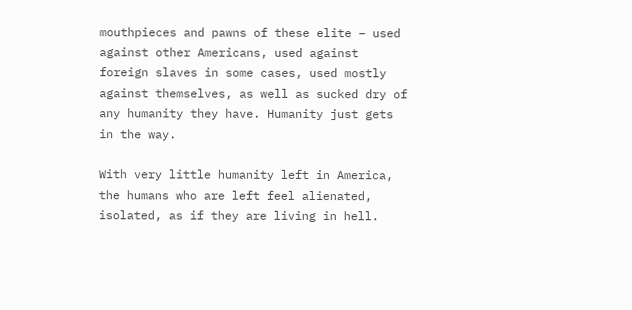mouthpieces and pawns of these elite – used against other Americans, used against foreign slaves in some cases, used mostly against themselves, as well as sucked dry of any humanity they have. Humanity just gets in the way.

With very little humanity left in America, the humans who are left feel alienated, isolated, as if they are living in hell.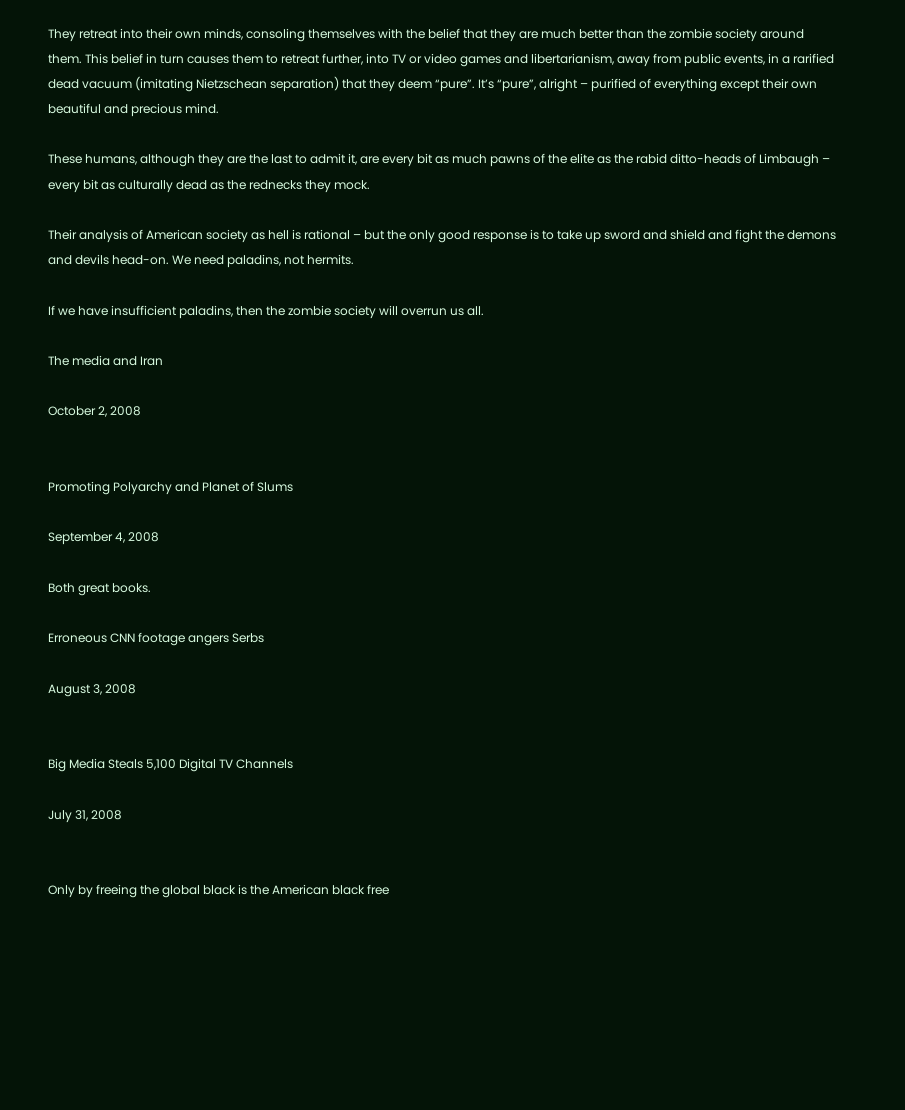They retreat into their own minds, consoling themselves with the belief that they are much better than the zombie society around them. This belief in turn causes them to retreat further, into TV or video games and libertarianism, away from public events, in a rarified dead vacuum (imitating Nietzschean separation) that they deem “pure”. It’s “pure”, alright – purified of everything except their own beautiful and precious mind.

These humans, although they are the last to admit it, are every bit as much pawns of the elite as the rabid ditto-heads of Limbaugh – every bit as culturally dead as the rednecks they mock.

Their analysis of American society as hell is rational – but the only good response is to take up sword and shield and fight the demons and devils head-on. We need paladins, not hermits.

If we have insufficient paladins, then the zombie society will overrun us all.

The media and Iran

October 2, 2008


Promoting Polyarchy and Planet of Slums

September 4, 2008

Both great books.

Erroneous CNN footage angers Serbs

August 3, 2008


Big Media Steals 5,100 Digital TV Channels

July 31, 2008


Only by freeing the global black is the American black free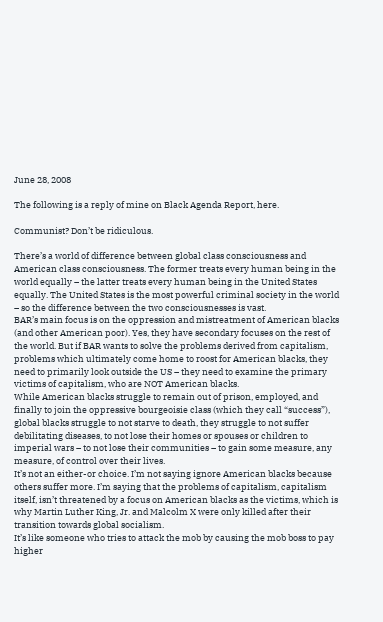June 28, 2008

The following is a reply of mine on Black Agenda Report, here.

Communist? Don’t be ridiculous.

There’s a world of difference between global class consciousness and American class consciousness. The former treats every human being in the world equally – the latter treats every human being in the United States equally. The United States is the most powerful criminal society in the world – so the difference between the two consciousnesses is vast.
BAR’s main focus is on the oppression and mistreatment of American blacks (and other American poor). Yes, they have secondary focuses on the rest of the world. But if BAR wants to solve the problems derived from capitalism, problems which ultimately come home to roost for American blacks, they need to primarily look outside the US – they need to examine the primary victims of capitalism, who are NOT American blacks.
While American blacks struggle to remain out of prison, employed, and finally to join the oppressive bourgeoisie class (which they call “success”), global blacks struggle to not starve to death, they struggle to not suffer debilitating diseases, to not lose their homes or spouses or children to imperial wars – to not lose their communities – to gain some measure, any measure, of control over their lives.
It’s not an either-or choice. I’m not saying ignore American blacks because others suffer more. I’m saying that the problems of capitalism, capitalism itself, isn’t threatened by a focus on American blacks as the victims, which is why Martin Luther King, Jr. and Malcolm X were only killed after their transition towards global socialism.
It’s like someone who tries to attack the mob by causing the mob boss to pay higher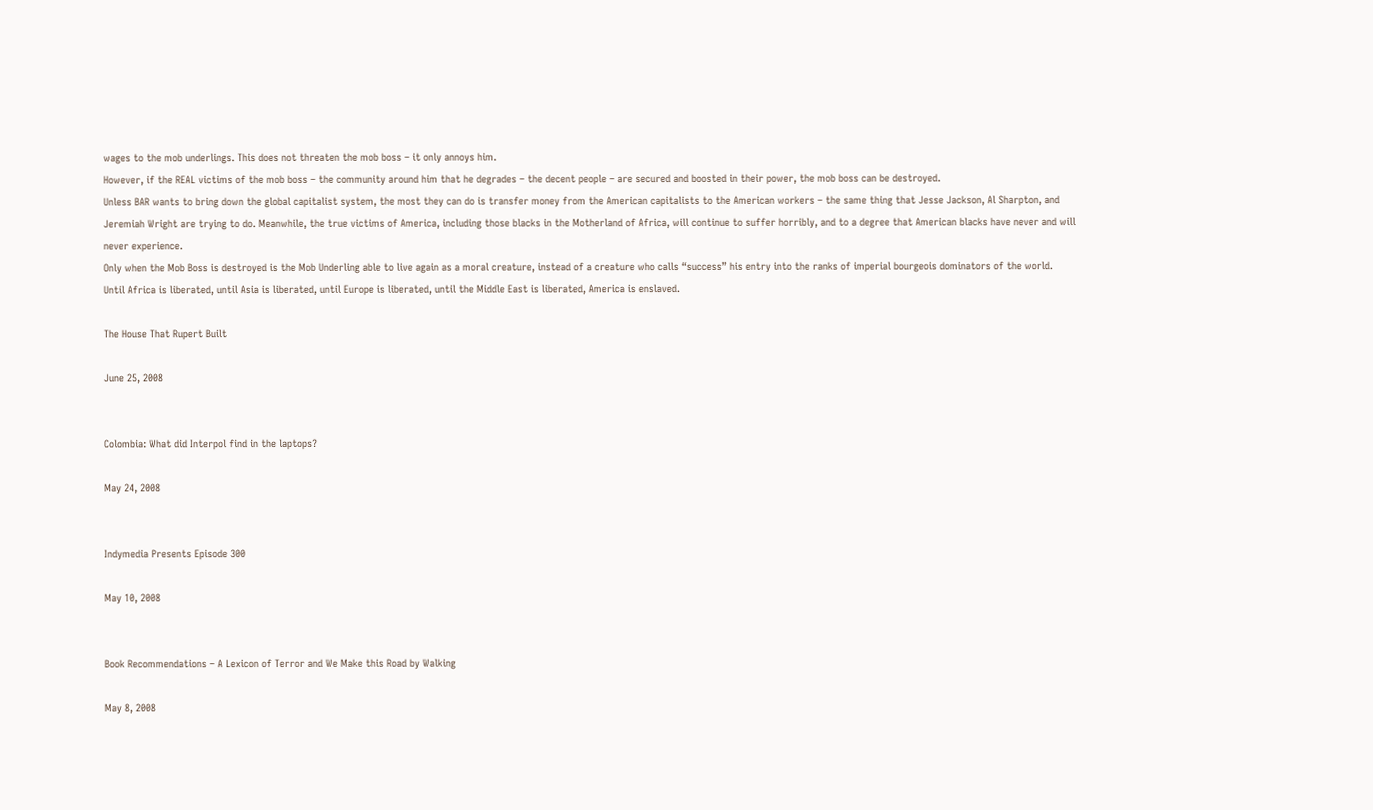wages to the mob underlings. This does not threaten the mob boss – it only annoys him.
However, if the REAL victims of the mob boss – the community around him that he degrades – the decent people – are secured and boosted in their power, the mob boss can be destroyed.
Unless BAR wants to bring down the global capitalist system, the most they can do is transfer money from the American capitalists to the American workers – the same thing that Jesse Jackson, Al Sharpton, and Jeremiah Wright are trying to do. Meanwhile, the true victims of America, including those blacks in the Motherland of Africa, will continue to suffer horribly, and to a degree that American blacks have never and will never experience.
Only when the Mob Boss is destroyed is the Mob Underling able to live again as a moral creature, instead of a creature who calls “success” his entry into the ranks of imperial bourgeois dominators of the world.
Until Africa is liberated, until Asia is liberated, until Europe is liberated, until the Middle East is liberated, America is enslaved.

The House That Rupert Built

June 25, 2008


Colombia: What did Interpol find in the laptops?

May 24, 2008


Indymedia Presents Episode 300

May 10, 2008


Book Recommendations – A Lexicon of Terror and We Make this Road by Walking

May 8, 2008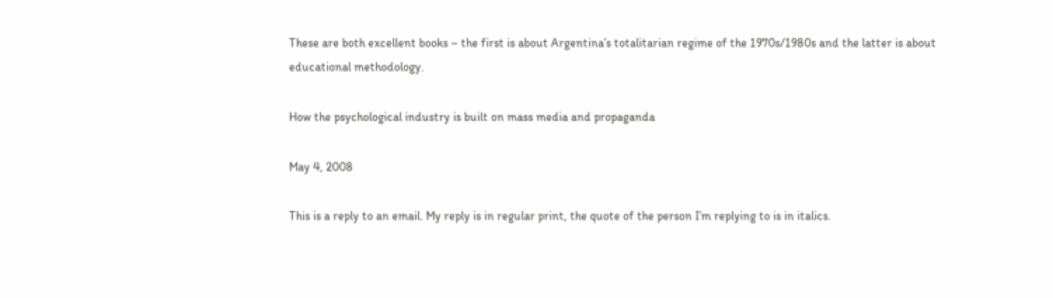These are both excellent books – the first is about Argentina’s totalitarian regime of the 1970s/1980s and the latter is about educational methodology.

How the psychological industry is built on mass media and propaganda

May 4, 2008

This is a reply to an email. My reply is in regular print, the quote of the person I’m replying to is in italics.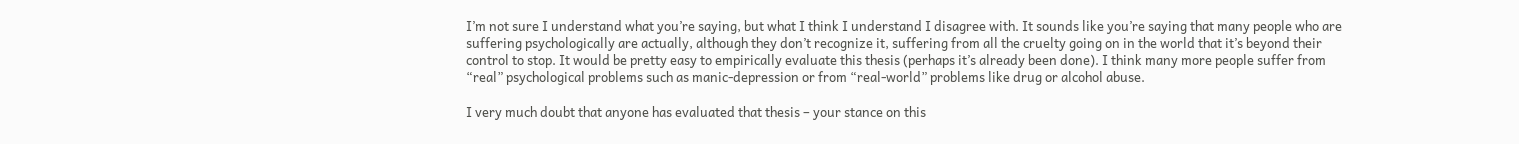I’m not sure I understand what you’re saying, but what I think I understand I disagree with. It sounds like you’re saying that many people who are suffering psychologically are actually, although they don’t recognize it, suffering from all the cruelty going on in the world that it’s beyond their control to stop. It would be pretty easy to empirically evaluate this thesis (perhaps it’s already been done). I think many more people suffer from “real” psychological problems such as manic-depression or from “real-world” problems like drug or alcohol abuse.

I very much doubt that anyone has evaluated that thesis – your stance on this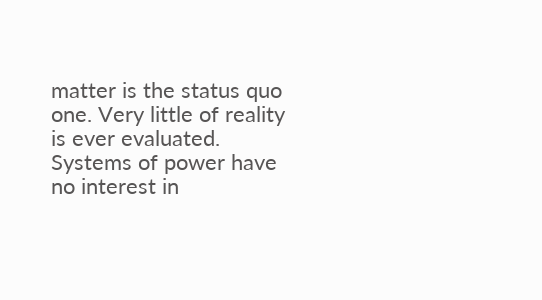matter is the status quo one. Very little of reality is ever evaluated. Systems of power have no interest in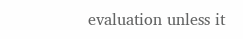evaluation unless it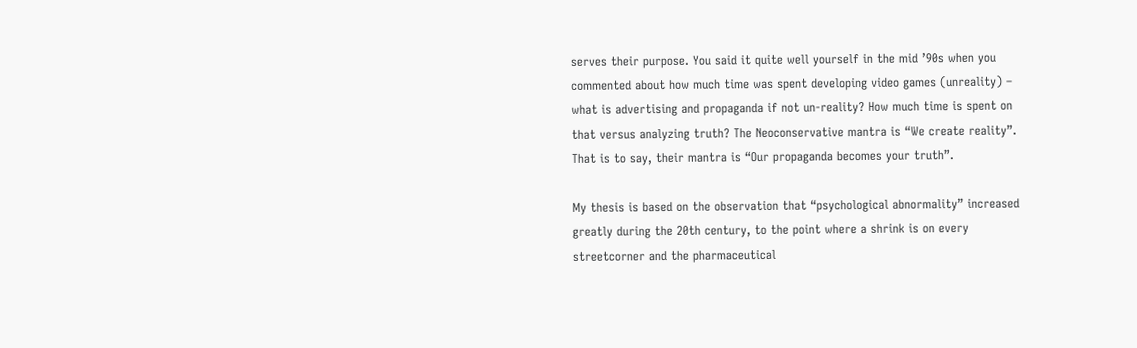serves their purpose. You said it quite well yourself in the mid ’90s when you commented about how much time was spent developing video games (unreality) – what is advertising and propaganda if not un-reality? How much time is spent on that versus analyzing truth? The Neoconservative mantra is “We create reality”. That is to say, their mantra is “Our propaganda becomes your truth”.

My thesis is based on the observation that “psychological abnormality” increased greatly during the 20th century, to the point where a shrink is on every streetcorner and the pharmaceutical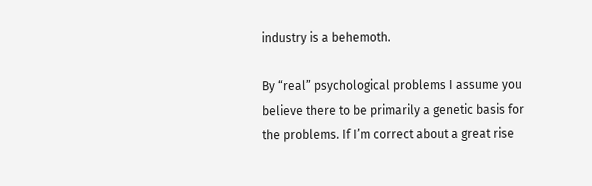industry is a behemoth.

By “real” psychological problems I assume you believe there to be primarily a genetic basis for the problems. If I’m correct about a great rise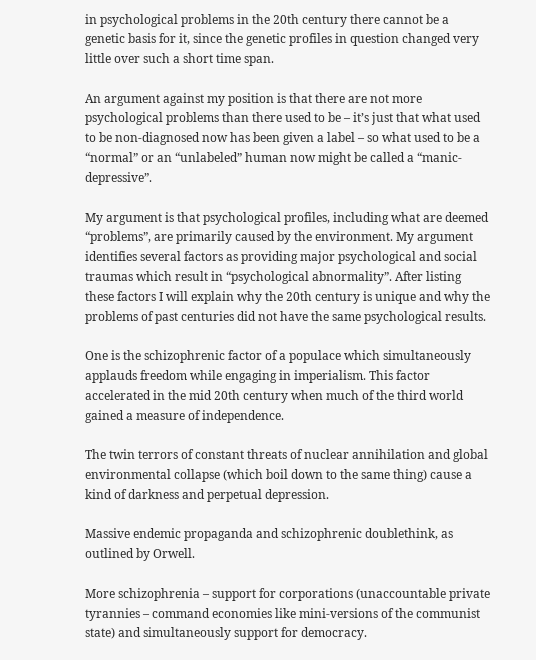in psychological problems in the 20th century there cannot be a genetic basis for it, since the genetic profiles in question changed very little over such a short time span.

An argument against my position is that there are not more psychological problems than there used to be – it’s just that what used to be non-diagnosed now has been given a label – so what used to be a “normal” or an “unlabeled” human now might be called a “manic-depressive”.

My argument is that psychological profiles, including what are deemed “problems”, are primarily caused by the environment. My argument identifies several factors as providing major psychological and social traumas which result in “psychological abnormality”. After listing these factors I will explain why the 20th century is unique and why the problems of past centuries did not have the same psychological results.

One is the schizophrenic factor of a populace which simultaneously applauds freedom while engaging in imperialism. This factor accelerated in the mid 20th century when much of the third world gained a measure of independence.

The twin terrors of constant threats of nuclear annihilation and global environmental collapse (which boil down to the same thing) cause a kind of darkness and perpetual depression.

Massive endemic propaganda and schizophrenic doublethink, as outlined by Orwell.

More schizophrenia – support for corporations (unaccountable private tyrannies – command economies like mini-versions of the communist state) and simultaneously support for democracy.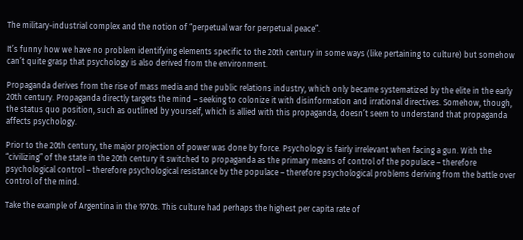The military-industrial complex and the notion of “perpetual war for perpetual peace”.

It’s funny how we have no problem identifying elements specific to the 20th century in some ways (like pertaining to culture) but somehow can’t quite grasp that psychology is also derived from the environment.

Propaganda derives from the rise of mass media and the public relations industry, which only became systematized by the elite in the early 20th century. Propaganda directly targets the mind – seeking to colonize it with disinformation and irrational directives. Somehow, though, the status quo position, such as outlined by yourself, which is allied with this propaganda, doesn’t seem to understand that propaganda affects psychology.

Prior to the 20th century, the major projection of power was done by force. Psychology is fairly irrelevant when facing a gun. With the “civilizing” of the state in the 20th century it switched to propaganda as the primary means of control of the populace – therefore psychological control – therefore psychological resistance by the populace – therefore psychological problems deriving from the battle over control of the mind.

Take the example of Argentina in the 1970s. This culture had perhaps the highest per capita rate of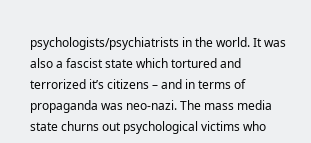psychologists/psychiatrists in the world. It was also a fascist state which tortured and terrorized it’s citizens – and in terms of propaganda was neo-nazi. The mass media state churns out psychological victims who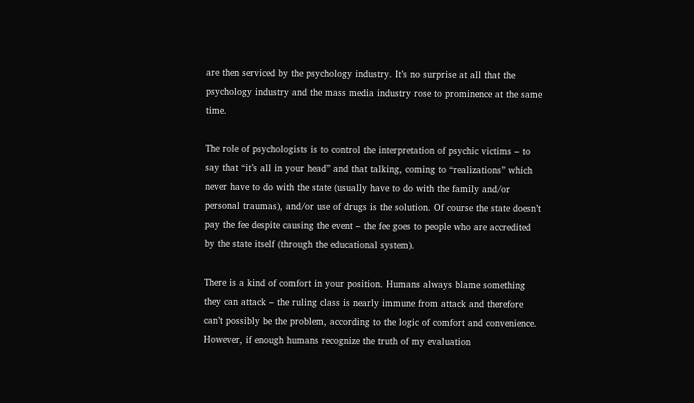are then serviced by the psychology industry. It’s no surprise at all that the psychology industry and the mass media industry rose to prominence at the same time.

The role of psychologists is to control the interpretation of psychic victims – to say that “it’s all in your head” and that talking, coming to “realizations” which never have to do with the state (usually have to do with the family and/or personal traumas), and/or use of drugs is the solution. Of course the state doesn’t pay the fee despite causing the event – the fee goes to people who are accredited by the state itself (through the educational system).

There is a kind of comfort in your position. Humans always blame something they can attack – the ruling class is nearly immune from attack and therefore can’t possibly be the problem, according to the logic of comfort and convenience. However, if enough humans recognize the truth of my evaluation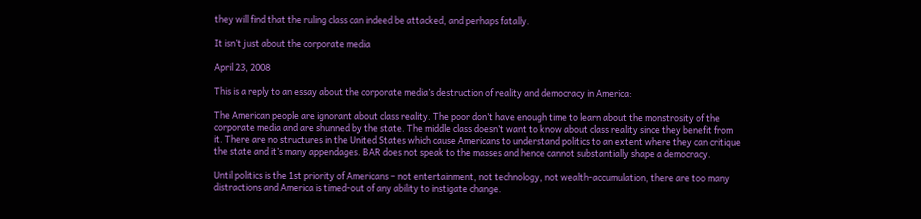they will find that the ruling class can indeed be attacked, and perhaps fatally.

It isn’t just about the corporate media

April 23, 2008

This is a reply to an essay about the corporate media’s destruction of reality and democracy in America:

The American people are ignorant about class reality. The poor don’t have enough time to learn about the monstrosity of the corporate media and are shunned by the state. The middle class doesn’t want to know about class reality since they benefit from it. There are no structures in the United States which cause Americans to understand politics to an extent where they can critique the state and it’s many appendages. BAR does not speak to the masses and hence cannot substantially shape a democracy.

Until politics is the 1st priority of Americans – not entertainment, not technology, not wealth-accumulation, there are too many distractions and America is timed-out of any ability to instigate change.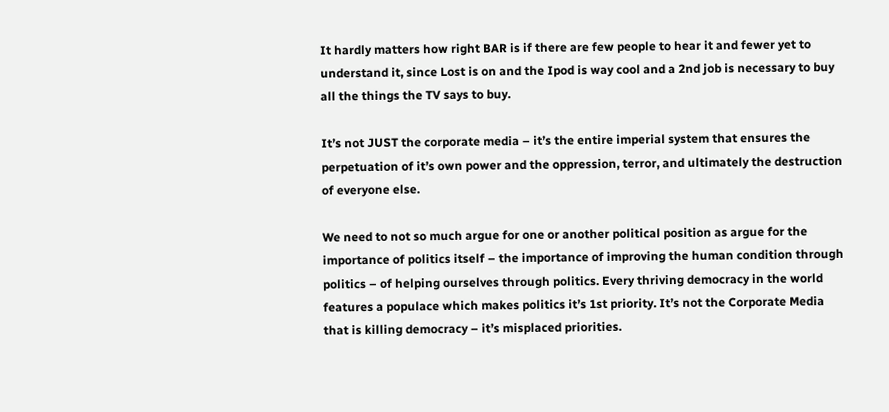It hardly matters how right BAR is if there are few people to hear it and fewer yet to understand it, since Lost is on and the Ipod is way cool and a 2nd job is necessary to buy all the things the TV says to buy.

It’s not JUST the corporate media – it’s the entire imperial system that ensures the perpetuation of it’s own power and the oppression, terror, and ultimately the destruction of everyone else.

We need to not so much argue for one or another political position as argue for the importance of politics itself – the importance of improving the human condition through politics – of helping ourselves through politics. Every thriving democracy in the world features a populace which makes politics it’s 1st priority. It’s not the Corporate Media that is killing democracy – it’s misplaced priorities.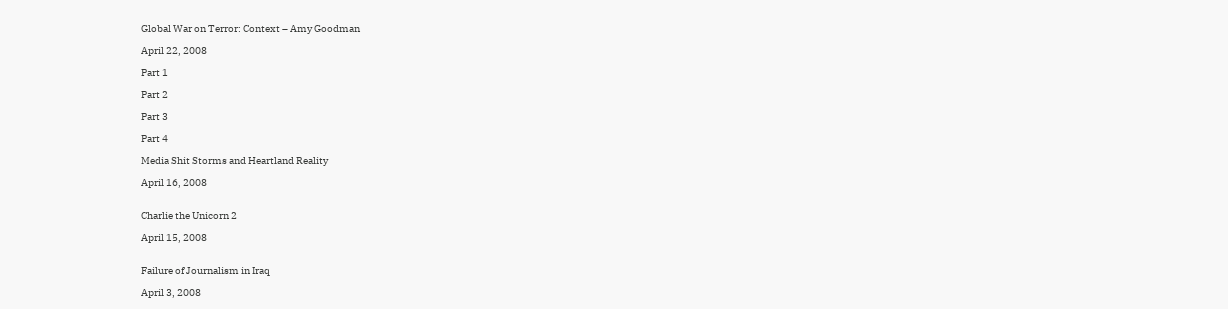Global War on Terror: Context – Amy Goodman

April 22, 2008

Part 1

Part 2

Part 3

Part 4

Media Shit Storms and Heartland Reality

April 16, 2008


Charlie the Unicorn 2

April 15, 2008


Failure of Journalism in Iraq

April 3, 2008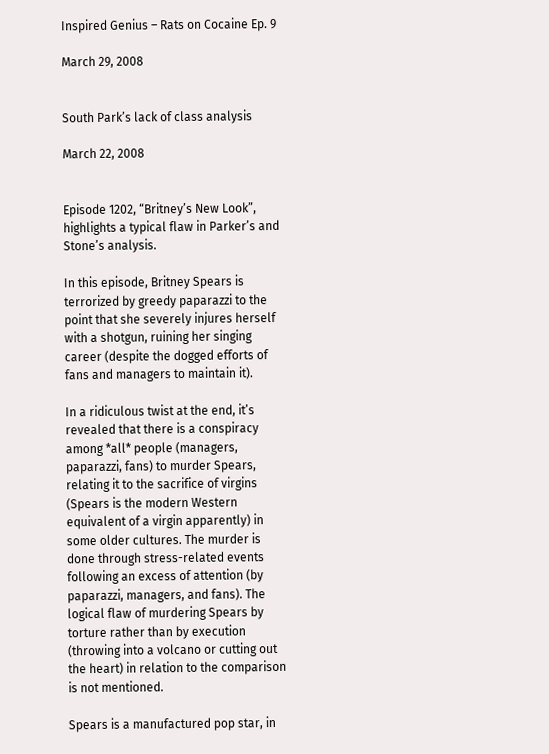Inspired Genius – Rats on Cocaine Ep. 9

March 29, 2008


South Park’s lack of class analysis

March 22, 2008


Episode 1202, “Britney’s New Look”, highlights a typical flaw in Parker’s and Stone’s analysis.

In this episode, Britney Spears is terrorized by greedy paparazzi to the point that she severely injures herself with a shotgun, ruining her singing career (despite the dogged efforts of fans and managers to maintain it).

In a ridiculous twist at the end, it’s revealed that there is a conspiracy among *all* people (managers, paparazzi, fans) to murder Spears, relating it to the sacrifice of virgins (Spears is the modern Western equivalent of a virgin apparently) in some older cultures. The murder is done through stress-related events following an excess of attention (by paparazzi, managers, and fans). The logical flaw of murdering Spears by torture rather than by execution (throwing into a volcano or cutting out the heart) in relation to the comparison is not mentioned.

Spears is a manufactured pop star, in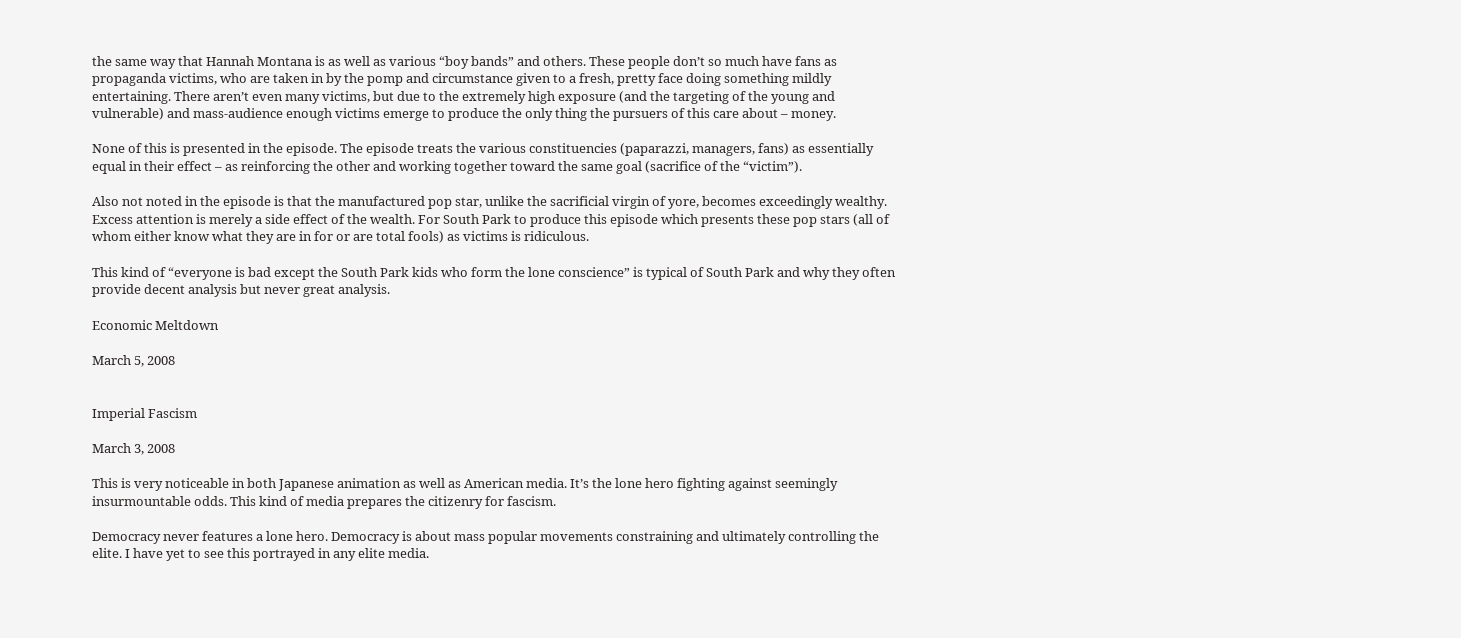the same way that Hannah Montana is as well as various “boy bands” and others. These people don’t so much have fans as propaganda victims, who are taken in by the pomp and circumstance given to a fresh, pretty face doing something mildly entertaining. There aren’t even many victims, but due to the extremely high exposure (and the targeting of the young and vulnerable) and mass-audience enough victims emerge to produce the only thing the pursuers of this care about – money.

None of this is presented in the episode. The episode treats the various constituencies (paparazzi, managers, fans) as essentially equal in their effect – as reinforcing the other and working together toward the same goal (sacrifice of the “victim”).

Also not noted in the episode is that the manufactured pop star, unlike the sacrificial virgin of yore, becomes exceedingly wealthy. Excess attention is merely a side effect of the wealth. For South Park to produce this episode which presents these pop stars (all of whom either know what they are in for or are total fools) as victims is ridiculous.

This kind of “everyone is bad except the South Park kids who form the lone conscience” is typical of South Park and why they often provide decent analysis but never great analysis.

Economic Meltdown

March 5, 2008


Imperial Fascism

March 3, 2008

This is very noticeable in both Japanese animation as well as American media. It’s the lone hero fighting against seemingly insurmountable odds. This kind of media prepares the citizenry for fascism.

Democracy never features a lone hero. Democracy is about mass popular movements constraining and ultimately controlling the elite. I have yet to see this portrayed in any elite media.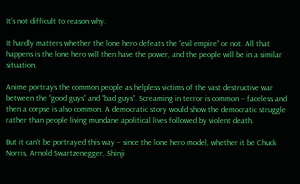It’s not difficult to reason why.

It hardly matters whether the lone hero defeats the “evil empire” or not. All that happens is the lone hero will then have the power, and the people will be in a similar situation.

Anime portrays the common people as helpless victims of the vast destructive war between the “good guys” and “bad guys”. Screaming in terror is common – faceless and then a corpse is also common. A democratic story would show the democratic struggle rather than people living mundane apolitical lives followed by violent death.

But it can’t be portrayed this way – since the lone hero model, whether it be Chuck Norris, Arnold Swartzenegger, Shinji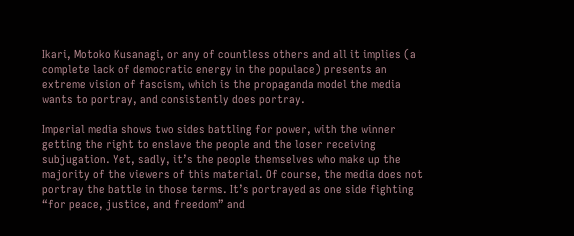Ikari, Motoko Kusanagi, or any of countless others and all it implies (a complete lack of democratic energy in the populace) presents an extreme vision of fascism, which is the propaganda model the media wants to portray, and consistently does portray.

Imperial media shows two sides battling for power, with the winner getting the right to enslave the people and the loser receiving subjugation. Yet, sadly, it’s the people themselves who make up the majority of the viewers of this material. Of course, the media does not portray the battle in those terms. It’s portrayed as one side fighting “for peace, justice, and freedom” and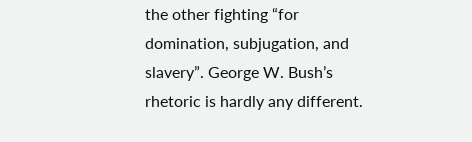the other fighting “for domination, subjugation, and slavery”. George W. Bush’s rhetoric is hardly any different.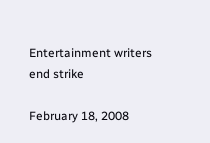Entertainment writers end strike

February 18, 2008